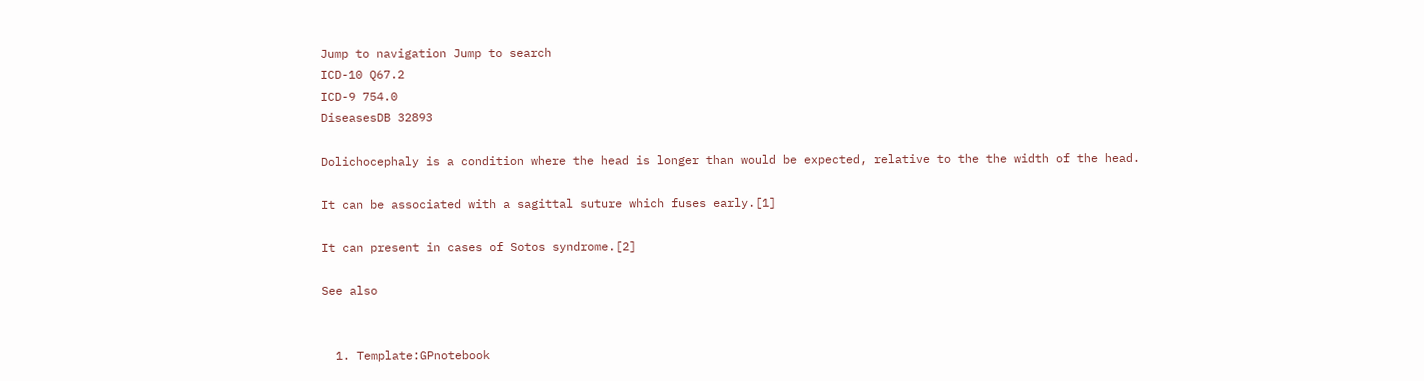Jump to navigation Jump to search
ICD-10 Q67.2
ICD-9 754.0
DiseasesDB 32893

Dolichocephaly is a condition where the head is longer than would be expected, relative to the the width of the head.

It can be associated with a sagittal suture which fuses early.[1]

It can present in cases of Sotos syndrome.[2]

See also


  1. Template:GPnotebook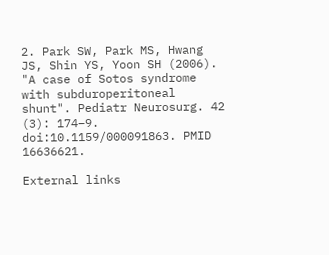2. Park SW, Park MS, Hwang JS, Shin YS, Yoon SH (2006). "A case of Sotos syndrome with subduroperitoneal shunt". Pediatr Neurosurg. 42 (3): 174–9. doi:10.1159/000091863. PMID 16636621.

External links